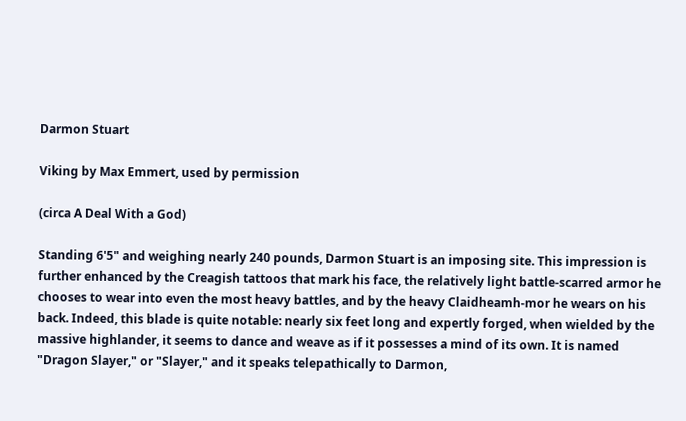Darmon Stuart

Viking by Max Emmert, used by permission

(circa A Deal With a God)

Standing 6'5" and weighing nearly 240 pounds, Darmon Stuart is an imposing site. This impression is further enhanced by the Creagish tattoos that mark his face, the relatively light battle-scarred armor he chooses to wear into even the most heavy battles, and by the heavy Claidheamh-mor he wears on his back. Indeed, this blade is quite notable: nearly six feet long and expertly forged, when wielded by the massive highlander, it seems to dance and weave as if it possesses a mind of its own. It is named "Dragon Slayer," or "Slayer," and it speaks telepathically to Darmon,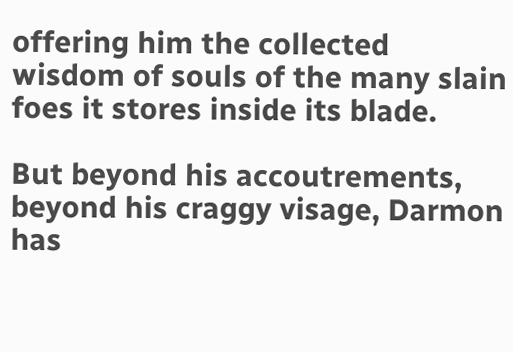offering him the collected wisdom of souls of the many slain foes it stores inside its blade.

But beyond his accoutrements, beyond his craggy visage, Darmon has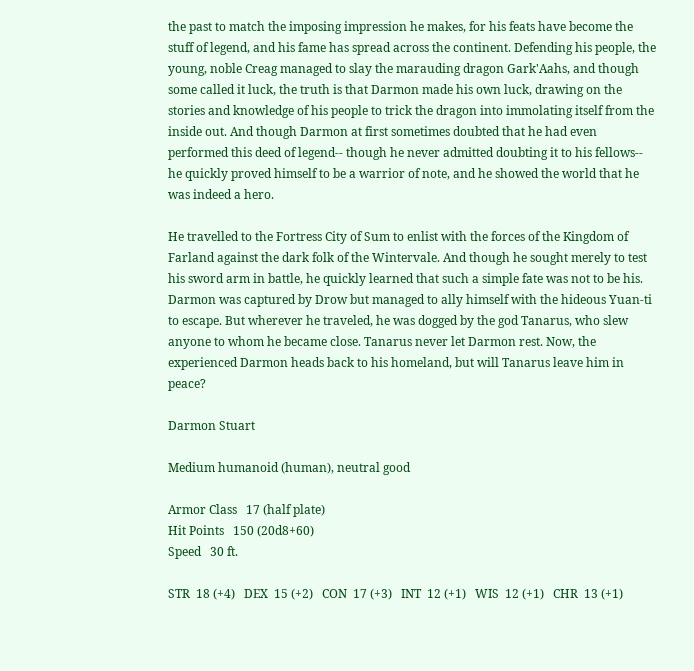the past to match the imposing impression he makes, for his feats have become the stuff of legend, and his fame has spread across the continent. Defending his people, the young, noble Creag managed to slay the marauding dragon Gark'Aahs, and though some called it luck, the truth is that Darmon made his own luck, drawing on the stories and knowledge of his people to trick the dragon into immolating itself from the inside out. And though Darmon at first sometimes doubted that he had even performed this deed of legend-- though he never admitted doubting it to his fellows-- he quickly proved himself to be a warrior of note, and he showed the world that he was indeed a hero.

He travelled to the Fortress City of Sum to enlist with the forces of the Kingdom of Farland against the dark folk of the Wintervale. And though he sought merely to test his sword arm in battle, he quickly learned that such a simple fate was not to be his. Darmon was captured by Drow but managed to ally himself with the hideous Yuan-ti to escape. But wherever he traveled, he was dogged by the god Tanarus, who slew anyone to whom he became close. Tanarus never let Darmon rest. Now, the experienced Darmon heads back to his homeland, but will Tanarus leave him in peace?

Darmon Stuart

Medium humanoid (human), neutral good

Armor Class   17 (half plate)
Hit Points   150 (20d8+60)
Speed   30 ft.

STR  18 (+4)   DEX  15 (+2)   CON  17 (+3)   INT  12 (+1)   WIS  12 (+1)   CHR  13 (+1)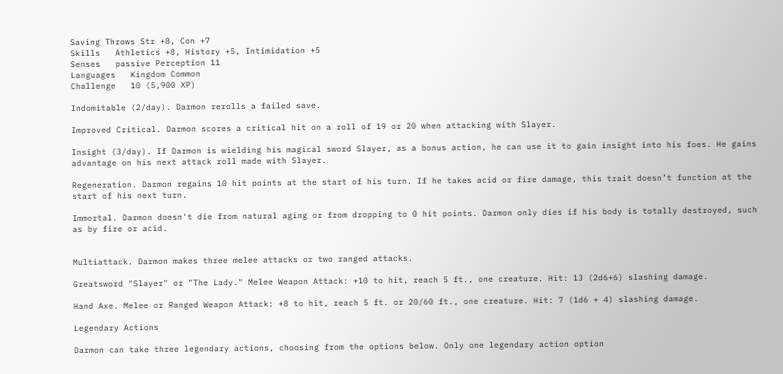Saving Throws Str +8, Con +7
Skills   Athletics +8, History +5, Intimidation +5
Senses   passive Perception 11
Languages   Kingdom Common
Challenge   10 (5,900 XP)

Indomitable (2/day). Darmon rerolls a failed save.

Improved Critical. Darmon scores a critical hit on a roll of 19 or 20 when attacking with Slayer.

Insight (3/day). If Darmon is wielding his magical sword Slayer, as a bonus action, he can use it to gain insight into his foes. He gains advantage on his next attack roll made with Slayer.

Regeneration. Darmon regains 10 hit points at the start of his turn. If he takes acid or fire damage, this trait doesn’t function at the start of his next turn.

Immortal. Darmon doesn't die from natural aging or from dropping to 0 hit points. Darmon only dies if his body is totally destroyed, such as by fire or acid.


Multiattack. Darmon makes three melee attacks or two ranged attacks.

Greatsword "Slayer" or "The Lady." Melee Weapon Attack: +10 to hit, reach 5 ft., one creature. Hit: 13 (2d6+6) slashing damage.

Hand Axe. Melee or Ranged Weapon Attack: +8 to hit, reach 5 ft. or 20/60 ft., one creature. Hit: 7 (1d6 + 4) slashing damage.

Legendary Actions

Darmon can take three legendary actions, choosing from the options below. Only one legendary action option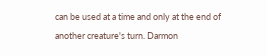can be used at a time and only at the end of another creature's turn. Darmon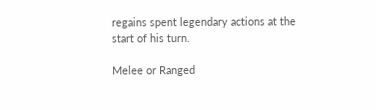regains spent legendary actions at the start of his turn.

Melee or Ranged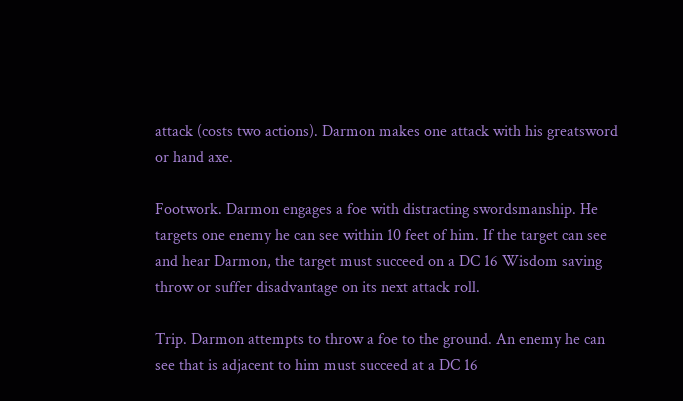attack (costs two actions). Darmon makes one attack with his greatsword or hand axe.

Footwork. Darmon engages a foe with distracting swordsmanship. He targets one enemy he can see within 10 feet of him. If the target can see and hear Darmon, the target must succeed on a DC 16 Wisdom saving throw or suffer disadvantage on its next attack roll.

Trip. Darmon attempts to throw a foe to the ground. An enemy he can see that is adjacent to him must succeed at a DC 16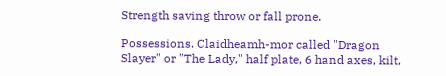Strength saving throw or fall prone.

Possessions. Claidheamh-mor called "Dragon Slayer" or "The Lady," half plate, 6 hand axes, kilt,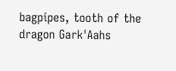bagpipes, tooth of the dragon Gark'Aahs